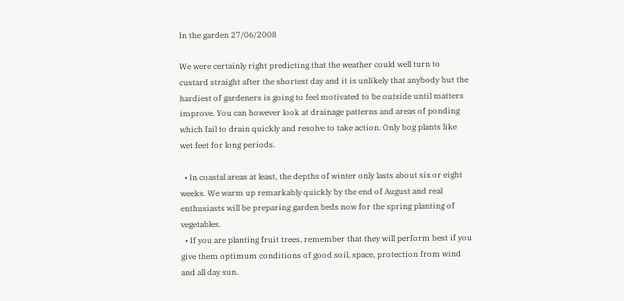In the garden 27/06/2008

We were certainly right predicting that the weather could well turn to custard straight after the shortest day and it is unlikely that anybody but the hardiest of gardeners is going to feel motivated to be outside until matters improve. You can however look at drainage patterns and areas of ponding which fail to drain quickly and resolve to take action. Only bog plants like wet feet for long periods.

  • In coastal areas at least, the depths of winter only lasts about six or eight weeks. We warm up remarkably quickly by the end of August and real enthusiasts will be preparing garden beds now for the spring planting of vegetables.
  • If you are planting fruit trees, remember that they will perform best if you give them optimum conditions of good soil, space, protection from wind and all day sun.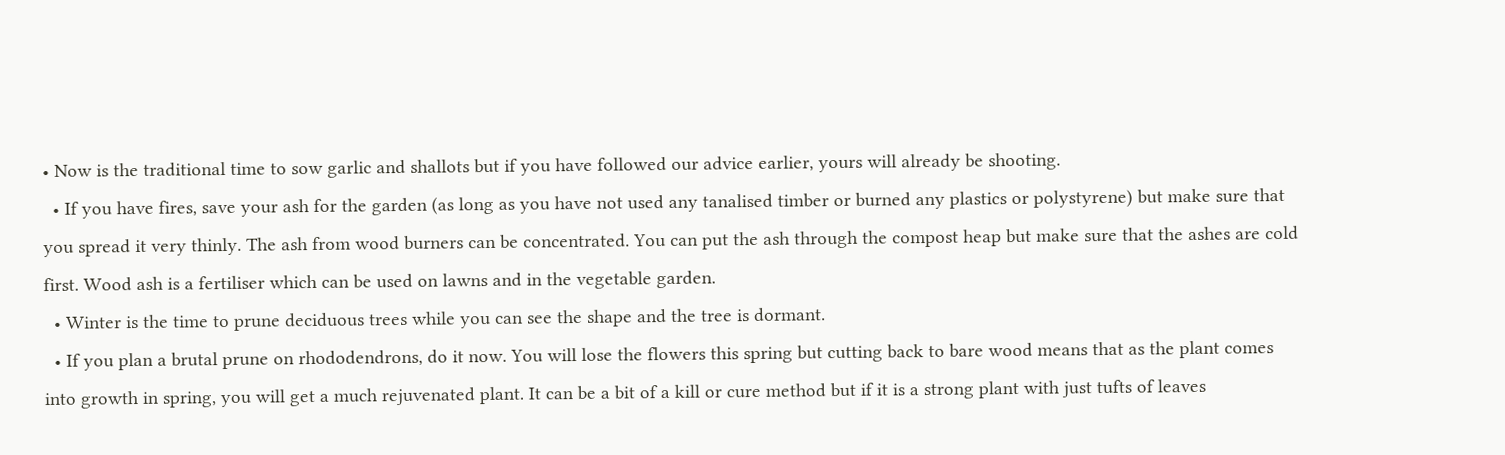• Now is the traditional time to sow garlic and shallots but if you have followed our advice earlier, yours will already be shooting.
  • If you have fires, save your ash for the garden (as long as you have not used any tanalised timber or burned any plastics or polystyrene) but make sure that you spread it very thinly. The ash from wood burners can be concentrated. You can put the ash through the compost heap but make sure that the ashes are cold first. Wood ash is a fertiliser which can be used on lawns and in the vegetable garden.
  • Winter is the time to prune deciduous trees while you can see the shape and the tree is dormant.
  • If you plan a brutal prune on rhododendrons, do it now. You will lose the flowers this spring but cutting back to bare wood means that as the plant comes into growth in spring, you will get a much rejuvenated plant. It can be a bit of a kill or cure method but if it is a strong plant with just tufts of leaves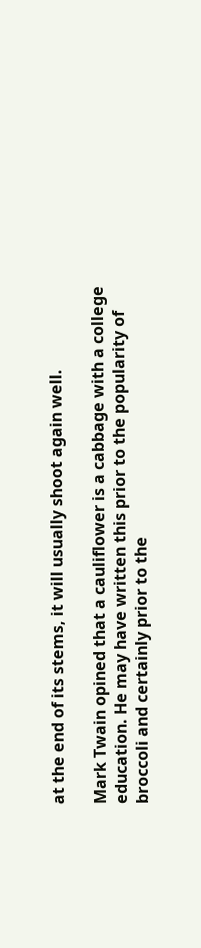at the end of its stems, it will usually shoot again well.

Mark Twain opined that a cauliflower is a cabbage with a college education. He may have written this prior to the popularity of broccoli and certainly prior to the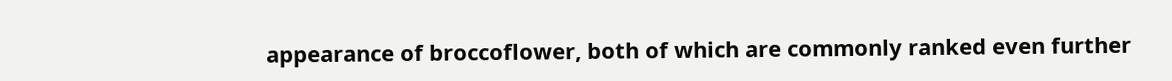appearance of broccoflower, both of which are commonly ranked even further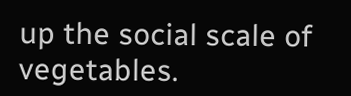up the social scale of vegetables.